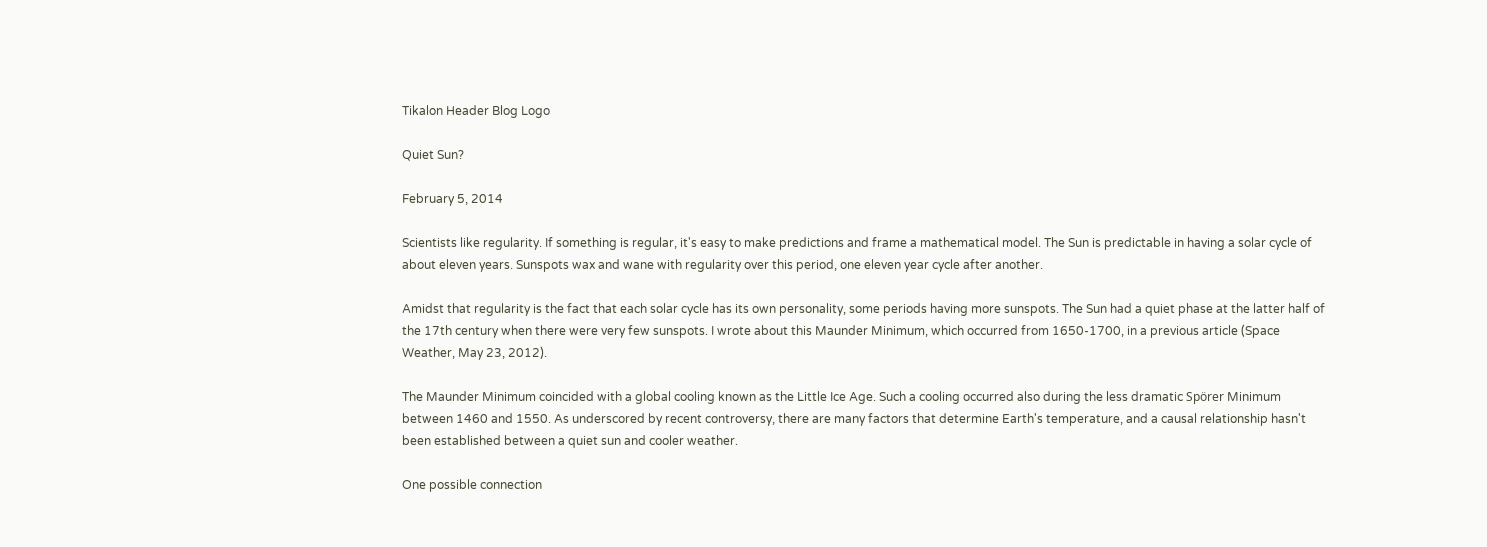Tikalon Header Blog Logo

Quiet Sun?

February 5, 2014

Scientists like regularity. If something is regular, it's easy to make predictions and frame a mathematical model. The Sun is predictable in having a solar cycle of about eleven years. Sunspots wax and wane with regularity over this period, one eleven year cycle after another.

Amidst that regularity is the fact that each solar cycle has its own personality, some periods having more sunspots. The Sun had a quiet phase at the latter half of the 17th century when there were very few sunspots. I wrote about this Maunder Minimum, which occurred from 1650-1700, in a previous article (Space Weather, May 23, 2012).

The Maunder Minimum coincided with a global cooling known as the Little Ice Age. Such a cooling occurred also during the less dramatic Spörer Minimum between 1460 and 1550. As underscored by recent controversy, there are many factors that determine Earth's temperature, and a causal relationship hasn't been established between a quiet sun and cooler weather.

One possible connection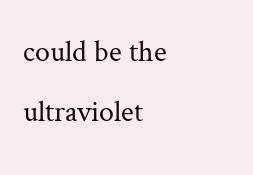could be the ultraviolet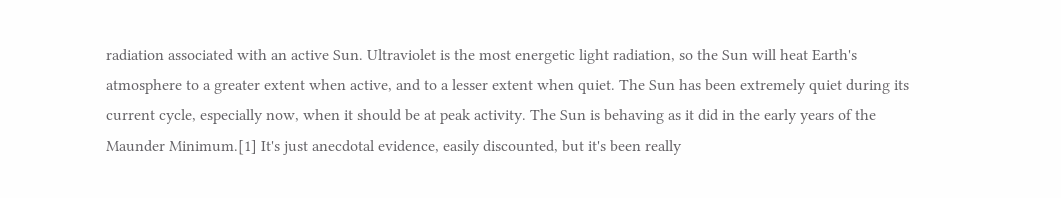radiation associated with an active Sun. Ultraviolet is the most energetic light radiation, so the Sun will heat Earth's atmosphere to a greater extent when active, and to a lesser extent when quiet. The Sun has been extremely quiet during its current cycle, especially now, when it should be at peak activity. The Sun is behaving as it did in the early years of the Maunder Minimum.[1] It's just anecdotal evidence, easily discounted, but it's been really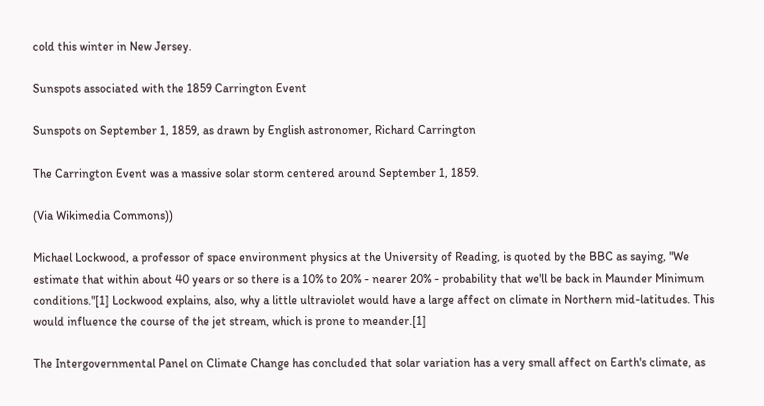cold this winter in New Jersey.

Sunspots associated with the 1859 Carrington Event

Sunspots on September 1, 1859, as drawn by English astronomer, Richard Carrington

The Carrington Event was a massive solar storm centered around September 1, 1859.

(Via Wikimedia Commons))

Michael Lockwood, a professor of space environment physics at the University of Reading, is quoted by the BBC as saying, "We estimate that within about 40 years or so there is a 10% to 20% - nearer 20% - probability that we'll be back in Maunder Minimum conditions."[1] Lockwood explains, also, why a little ultraviolet would have a large affect on climate in Northern mid-latitudes. This would influence the course of the jet stream, which is prone to meander.[1]

The Intergovernmental Panel on Climate Change has concluded that solar variation has a very small affect on Earth's climate, as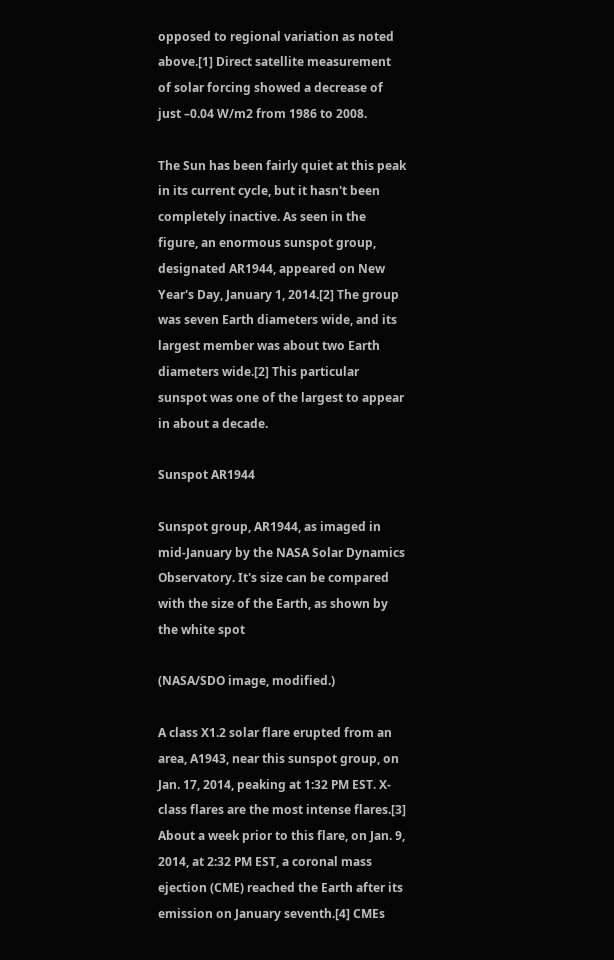opposed to regional variation as noted above.[1] Direct satellite measurement of solar forcing showed a decrease of just –0.04 W/m2 from 1986 to 2008.

The Sun has been fairly quiet at this peak in its current cycle, but it hasn't been completely inactive. As seen in the figure, an enormous sunspot group, designated AR1944, appeared on New Year's Day, January 1, 2014.[2] The group was seven Earth diameters wide, and its largest member was about two Earth diameters wide.[2] This particular sunspot was one of the largest to appear in about a decade.

Sunspot AR1944

Sunspot group, AR1944, as imaged in mid-January by the NASA Solar Dynamics Observatory. It's size can be compared with the size of the Earth, as shown by the white spot

(NASA/SDO image, modified.)

A class X1.2 solar flare erupted from an area, A1943, near this sunspot group, on Jan. 17, 2014, peaking at 1:32 PM EST. X-class flares are the most intense flares.[3] About a week prior to this flare, on Jan. 9, 2014, at 2:32 PM EST, a coronal mass ejection (CME) reached the Earth after its emission on January seventh.[4] CMEs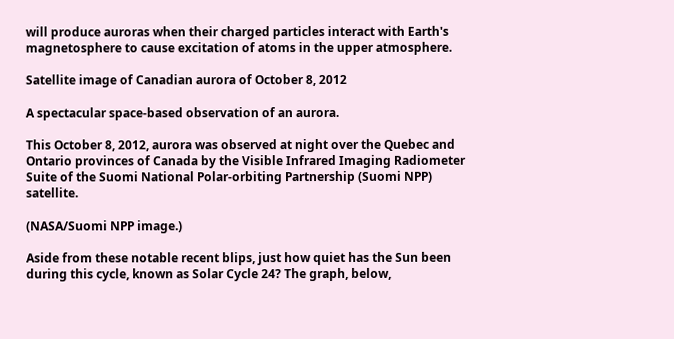will produce auroras when their charged particles interact with Earth's magnetosphere to cause excitation of atoms in the upper atmosphere.

Satellite image of Canadian aurora of October 8, 2012

A spectacular space-based observation of an aurora.

This October 8, 2012, aurora was observed at night over the Quebec and Ontario provinces of Canada by the Visible Infrared Imaging Radiometer Suite of the Suomi National Polar-orbiting Partnership (Suomi NPP) satellite.

(NASA/Suomi NPP image.)

Aside from these notable recent blips, just how quiet has the Sun been during this cycle, known as Solar Cycle 24? The graph, below,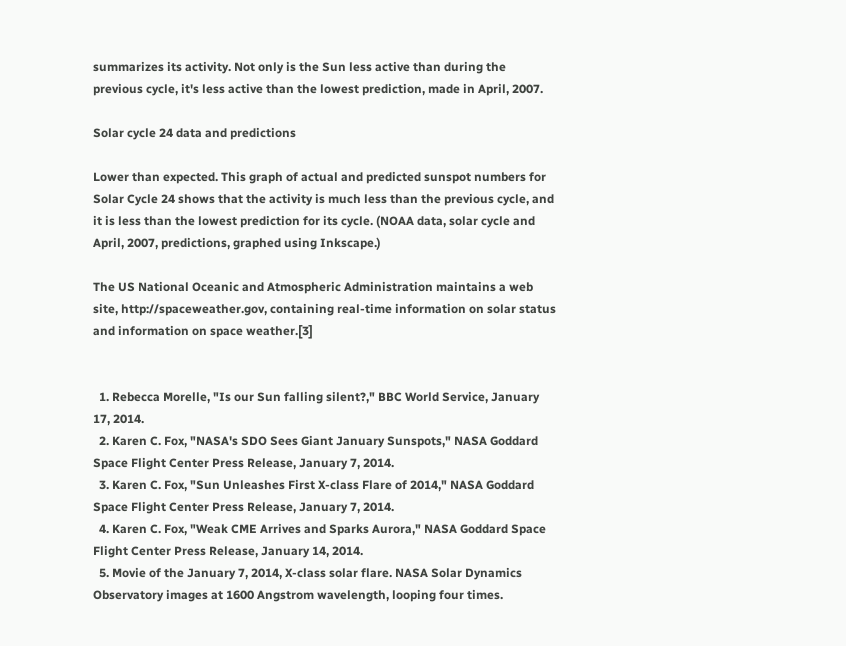summarizes its activity. Not only is the Sun less active than during the previous cycle, it's less active than the lowest prediction, made in April, 2007.

Solar cycle 24 data and predictions

Lower than expected. This graph of actual and predicted sunspot numbers for Solar Cycle 24 shows that the activity is much less than the previous cycle, and it is less than the lowest prediction for its cycle. (NOAA data, solar cycle and April, 2007, predictions, graphed using Inkscape.)

The US National Oceanic and Atmospheric Administration maintains a web site, http://spaceweather.gov, containing real-time information on solar status and information on space weather.[3]


  1. Rebecca Morelle, "Is our Sun falling silent?," BBC World Service, January 17, 2014.
  2. Karen C. Fox, "NASA's SDO Sees Giant January Sunspots," NASA Goddard Space Flight Center Press Release, January 7, 2014.
  3. Karen C. Fox, "Sun Unleashes First X-class Flare of 2014," NASA Goddard Space Flight Center Press Release, January 7, 2014.
  4. Karen C. Fox, "Weak CME Arrives and Sparks Aurora," NASA Goddard Space Flight Center Press Release, January 14, 2014.
  5. Movie of the January 7, 2014, X-class solar flare. NASA Solar Dynamics Observatory images at 1600 Angstrom wavelength, looping four times.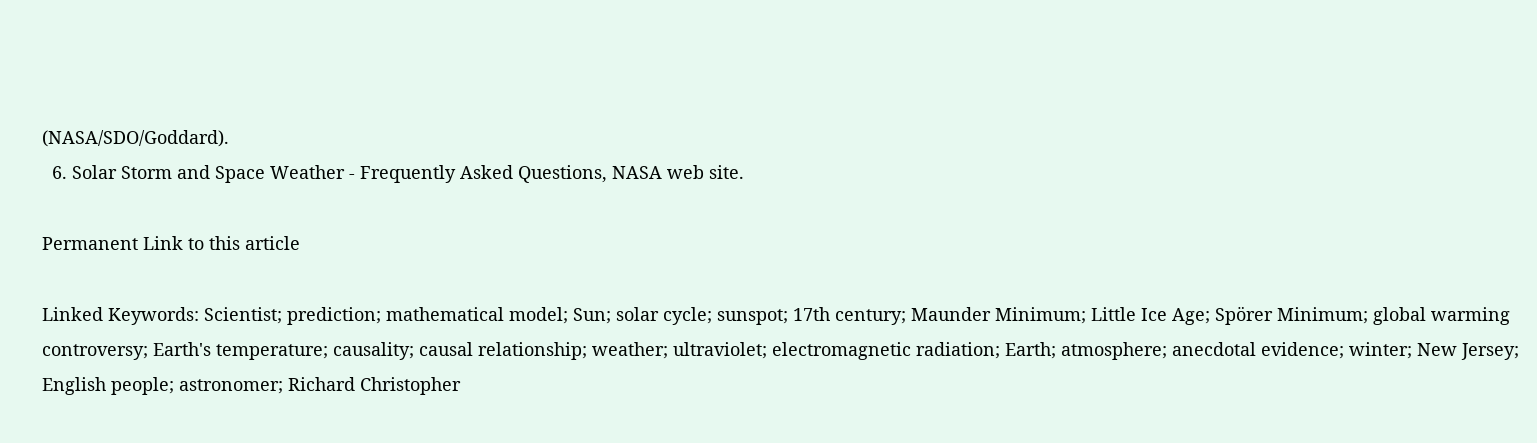(NASA/SDO/Goddard).
  6. Solar Storm and Space Weather - Frequently Asked Questions, NASA web site.

Permanent Link to this article

Linked Keywords: Scientist; prediction; mathematical model; Sun; solar cycle; sunspot; 17th century; Maunder Minimum; Little Ice Age; Spörer Minimum; global warming controversy; Earth's temperature; causality; causal relationship; weather; ultraviolet; electromagnetic radiation; Earth; atmosphere; anecdotal evidence; winter; New Jersey; English people; astronomer; Richard Christopher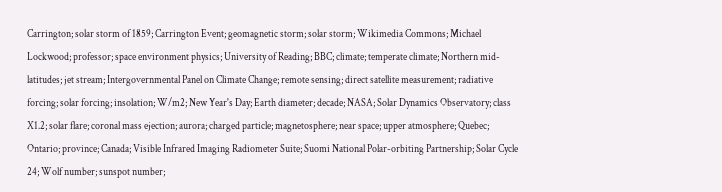Carrington; solar storm of 1859; Carrington Event; geomagnetic storm; solar storm; Wikimedia Commons; Michael Lockwood; professor; space environment physics; University of Reading; BBC; climate; temperate climate; Northern mid-latitudes; jet stream; Intergovernmental Panel on Climate Change; remote sensing; direct satellite measurement; radiative forcing; solar forcing; insolation; W/m2; New Year's Day; Earth diameter; decade; NASA; Solar Dynamics Observatory; class X1.2; solar flare; coronal mass ejection; aurora; charged particle; magnetosphere; near space; upper atmosphere; Quebec; Ontario; province; Canada; Visible Infrared Imaging Radiometer Suite; Suomi National Polar-orbiting Partnership; Solar Cycle 24; Wolf number; sunspot number;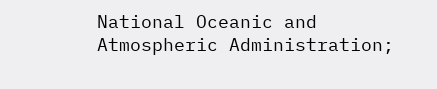National Oceanic and Atmospheric Administration;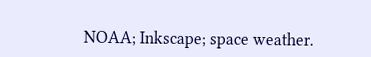NOAA; Inkscape; space weather.